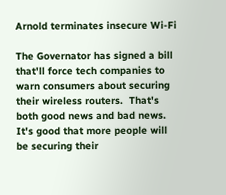Arnold terminates insecure Wi-Fi

The Governator has signed a bill that'll force tech companies to warn consumers about securing their wireless routers.  That's both good news and bad news.  It's good that more people will be securing their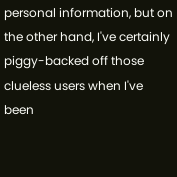personal information, but on the other hand, I've certainly piggy-backed off those clueless users when I've been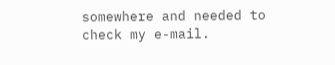somewhere and needed to check my e-mail.